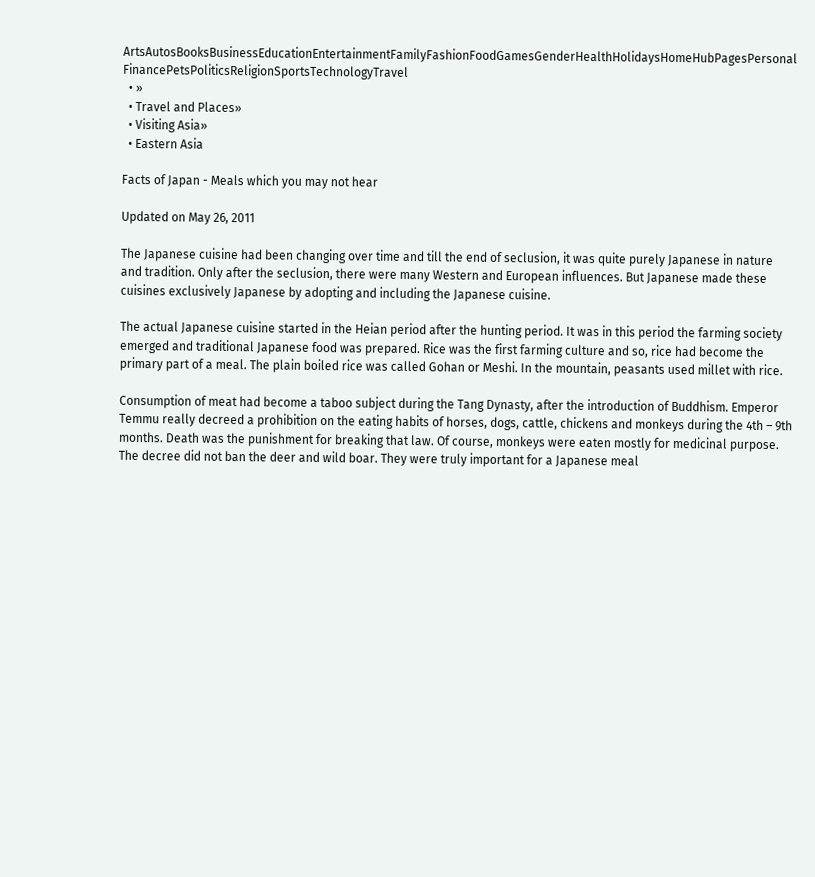ArtsAutosBooksBusinessEducationEntertainmentFamilyFashionFoodGamesGenderHealthHolidaysHomeHubPagesPersonal FinancePetsPoliticsReligionSportsTechnologyTravel
  • »
  • Travel and Places»
  • Visiting Asia»
  • Eastern Asia

Facts of Japan - Meals which you may not hear

Updated on May 26, 2011

The Japanese cuisine had been changing over time and till the end of seclusion, it was quite purely Japanese in nature and tradition. Only after the seclusion, there were many Western and European influences. But Japanese made these cuisines exclusively Japanese by adopting and including the Japanese cuisine.

The actual Japanese cuisine started in the Heian period after the hunting period. It was in this period the farming society emerged and traditional Japanese food was prepared. Rice was the first farming culture and so, rice had become the primary part of a meal. The plain boiled rice was called Gohan or Meshi. In the mountain, peasants used millet with rice.

Consumption of meat had become a taboo subject during the Tang Dynasty, after the introduction of Buddhism. Emperor Temmu really decreed a prohibition on the eating habits of horses, dogs, cattle, chickens and monkeys during the 4th – 9th months. Death was the punishment for breaking that law. Of course, monkeys were eaten mostly for medicinal purpose. The decree did not ban the deer and wild boar. They were truly important for a Japanese meal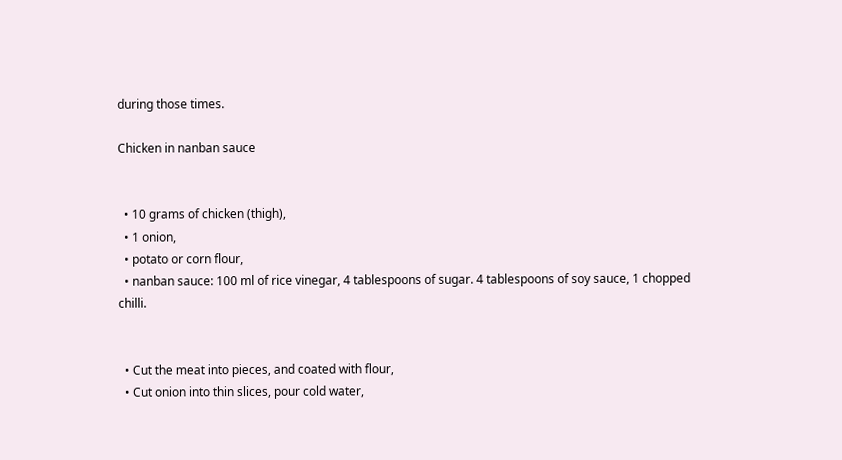during those times.

Chicken in nanban sauce


  • 10 grams of chicken (thigh),
  • 1 onion,
  • potato or corn flour,
  • nanban sauce: 100 ml of rice vinegar, 4 tablespoons of sugar. 4 tablespoons of soy sauce, 1 chopped chilli.


  • Cut the meat into pieces, and coated with flour,
  • Cut onion into thin slices, pour cold water,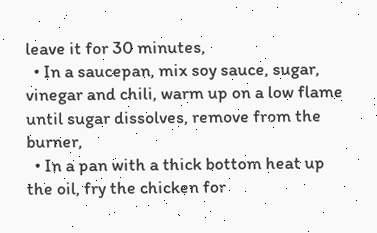leave it for 30 minutes,
  • In a saucepan, mix soy sauce, sugar, vinegar and chili, warm up on a low flame until sugar dissolves, remove from the burner,
  • In a pan with a thick bottom heat up the oil, fry the chicken for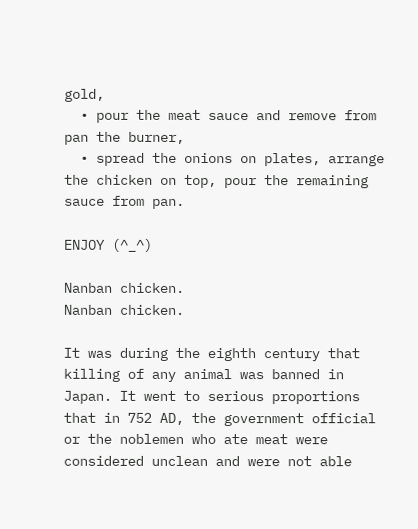gold,
  • pour the meat sauce and remove from pan the burner,
  • spread the onions on plates, arrange the chicken on top, pour the remaining sauce from pan.

ENJOY (^_^)

Nanban chicken.
Nanban chicken.

It was during the eighth century that killing of any animal was banned in Japan. It went to serious proportions that in 752 AD, the government official or the noblemen who ate meat were considered unclean and were not able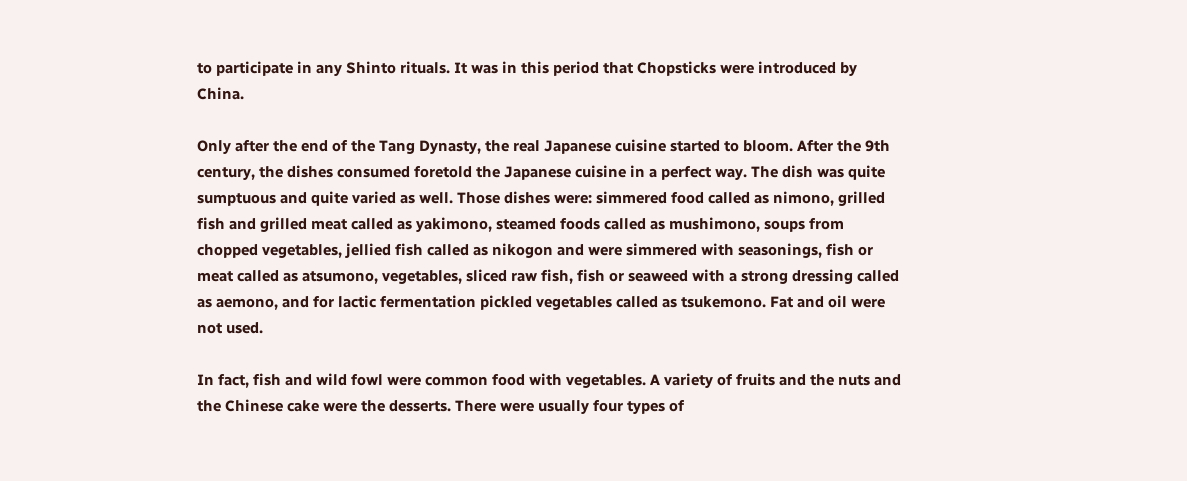to participate in any Shinto rituals. It was in this period that Chopsticks were introduced by China.

Only after the end of the Tang Dynasty, the real Japanese cuisine started to bloom. After the 9th century, the dishes consumed foretold the Japanese cuisine in a perfect way. The dish was quite sumptuous and quite varied as well. Those dishes were: simmered food called as nimono, grilled fish and grilled meat called as yakimono, steamed foods called as mushimono, soups from chopped vegetables, jellied fish called as nikogon and were simmered with seasonings, fish or meat called as atsumono, vegetables, sliced raw fish, fish or seaweed with a strong dressing called as aemono, and for lactic fermentation pickled vegetables called as tsukemono. Fat and oil were not used.

In fact, fish and wild fowl were common food with vegetables. A variety of fruits and the nuts and the Chinese cake were the desserts. There were usually four types of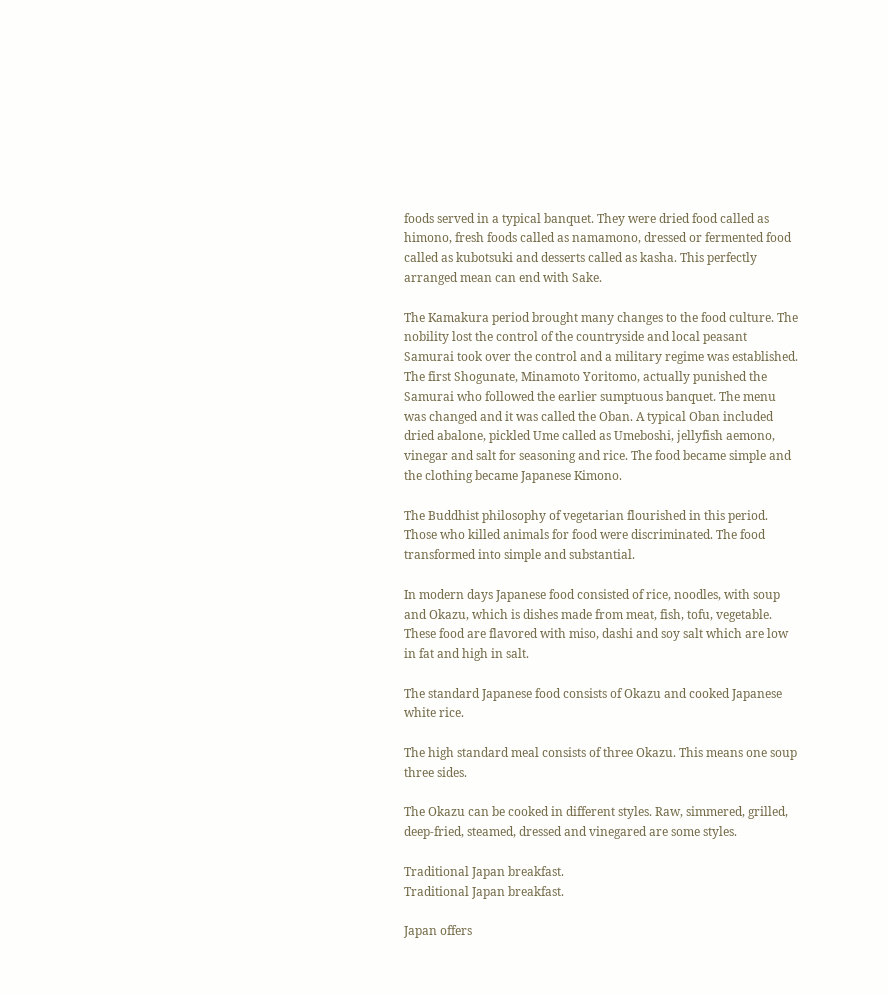foods served in a typical banquet. They were dried food called as himono, fresh foods called as namamono, dressed or fermented food called as kubotsuki and desserts called as kasha. This perfectly arranged mean can end with Sake.

The Kamakura period brought many changes to the food culture. The nobility lost the control of the countryside and local peasant Samurai took over the control and a military regime was established. The first Shogunate, Minamoto Yoritomo, actually punished the Samurai who followed the earlier sumptuous banquet. The menu was changed and it was called the Oban. A typical Oban included dried abalone, pickled Ume called as Umeboshi, jellyfish aemono, vinegar and salt for seasoning and rice. The food became simple and the clothing became Japanese Kimono.

The Buddhist philosophy of vegetarian flourished in this period. Those who killed animals for food were discriminated. The food transformed into simple and substantial.

In modern days Japanese food consisted of rice, noodles, with soup and Okazu, which is dishes made from meat, fish, tofu, vegetable. These food are flavored with miso, dashi and soy salt which are low in fat and high in salt.

The standard Japanese food consists of Okazu and cooked Japanese white rice.

The high standard meal consists of three Okazu. This means one soup three sides.

The Okazu can be cooked in different styles. Raw, simmered, grilled, deep-fried, steamed, dressed and vinegared are some styles.

Traditional Japan breakfast.
Traditional Japan breakfast.

Japan offers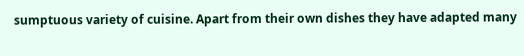sumptuous variety of cuisine. Apart from their own dishes they have adapted many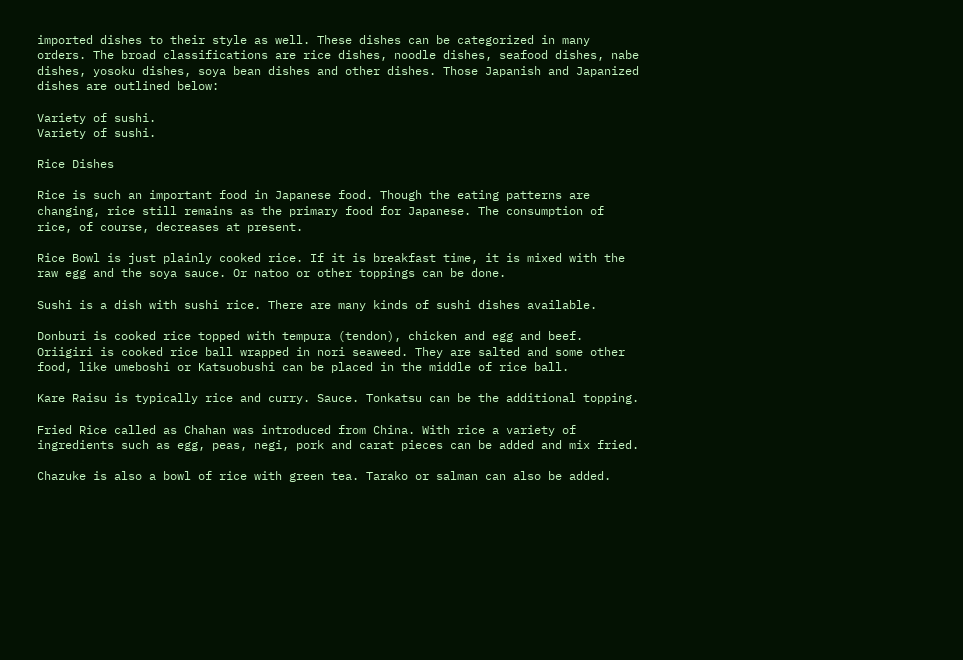imported dishes to their style as well. These dishes can be categorized in many orders. The broad classifications are rice dishes, noodle dishes, seafood dishes, nabe dishes, yosoku dishes, soya bean dishes and other dishes. Those Japanish and Japanized dishes are outlined below:

Variety of sushi.
Variety of sushi.

Rice Dishes

Rice is such an important food in Japanese food. Though the eating patterns are changing, rice still remains as the primary food for Japanese. The consumption of rice, of course, decreases at present.

Rice Bowl is just plainly cooked rice. If it is breakfast time, it is mixed with the raw egg and the soya sauce. Or natoo or other toppings can be done.

Sushi is a dish with sushi rice. There are many kinds of sushi dishes available.

Donburi is cooked rice topped with tempura (tendon), chicken and egg and beef. Oriigiri is cooked rice ball wrapped in nori seaweed. They are salted and some other food, like umeboshi or Katsuobushi can be placed in the middle of rice ball.

Kare Raisu is typically rice and curry. Sauce. Tonkatsu can be the additional topping.

Fried Rice called as Chahan was introduced from China. With rice a variety of ingredients such as egg, peas, negi, pork and carat pieces can be added and mix fried.

Chazuke is also a bowl of rice with green tea. Tarako or salman can also be added.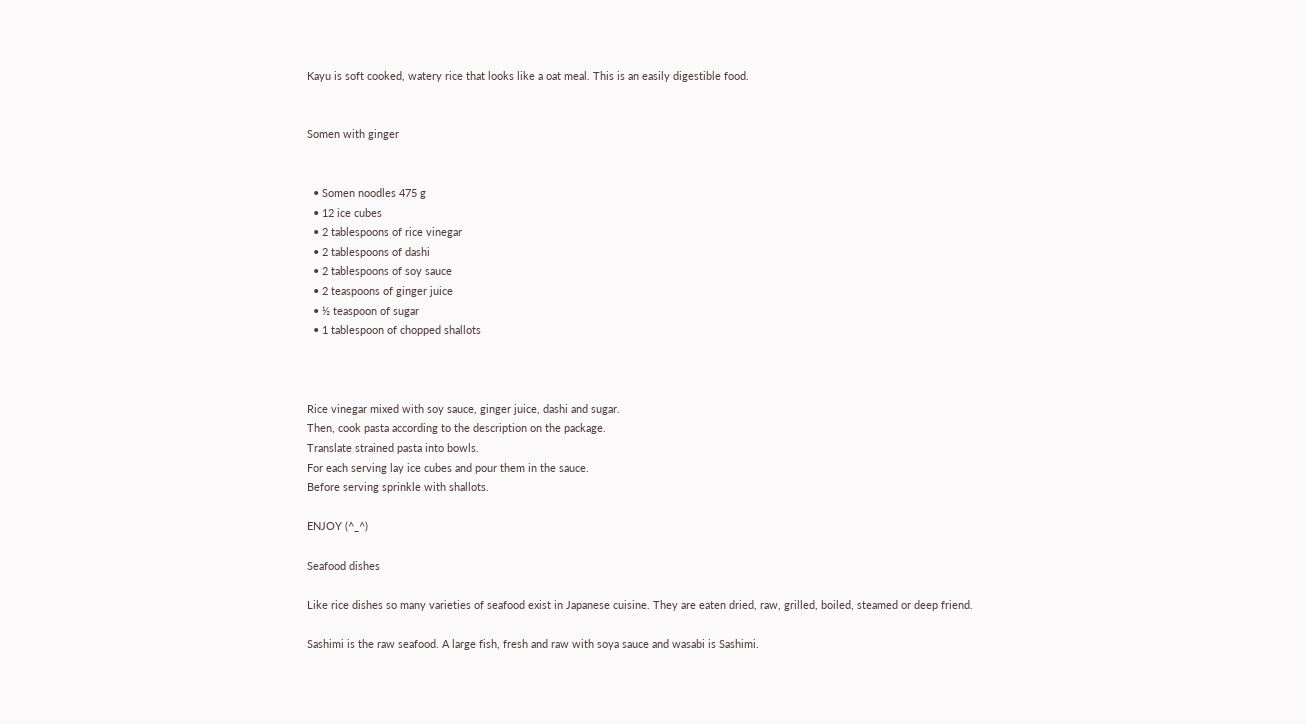Kayu is soft cooked, watery rice that looks like a oat meal. This is an easily digestible food.


Somen with ginger


  • Somen noodles 475 g
  • 12 ice cubes
  • 2 tablespoons of rice vinegar
  • 2 tablespoons of dashi
  • 2 tablespoons of soy sauce
  • 2 teaspoons of ginger juice
  • ½ teaspoon of sugar
  • 1 tablespoon of chopped shallots



Rice vinegar mixed with soy sauce, ginger juice, dashi and sugar.
Then, cook pasta according to the description on the package.
Translate strained pasta into bowls.
For each serving lay ice cubes and pour them in the sauce.
Before serving sprinkle with shallots.

ENJOY (^_^)

Seafood dishes

Like rice dishes so many varieties of seafood exist in Japanese cuisine. They are eaten dried, raw, grilled, boiled, steamed or deep friend.

Sashimi is the raw seafood. A large fish, fresh and raw with soya sauce and wasabi is Sashimi.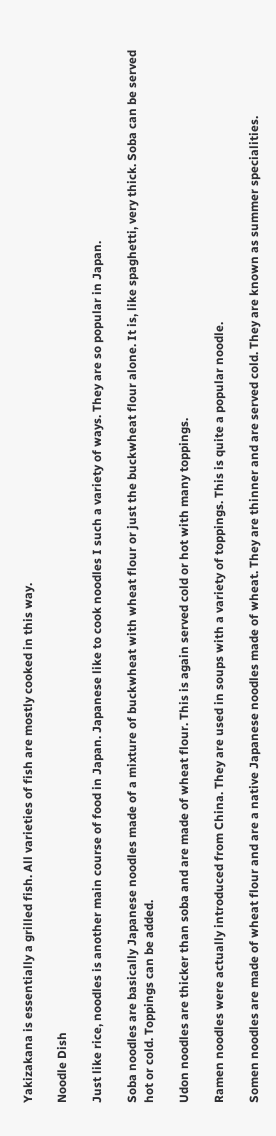Yakizakana is essentially a grilled fish. All varieties of fish are mostly cooked in this way.

Noodle Dish

Just like rice, noodles is another main course of food in Japan. Japanese like to cook noodles I such a variety of ways. They are so popular in Japan.

Soba noodles are basically Japanese noodles made of a mixture of buckwheat with wheat flour or just the buckwheat flour alone. It is, like spaghetti, very thick. Soba can be served hot or cold. Toppings can be added.

Udon noodles are thicker than soba and are made of wheat flour. This is again served cold or hot with many toppings.

Ramen noodles were actually introduced from China. They are used in soups with a variety of toppings. This is quite a popular noodle.

Somen noodles are made of wheat flour and are a native Japanese noodles made of wheat. They are thinner and are served cold. They are known as summer specialities.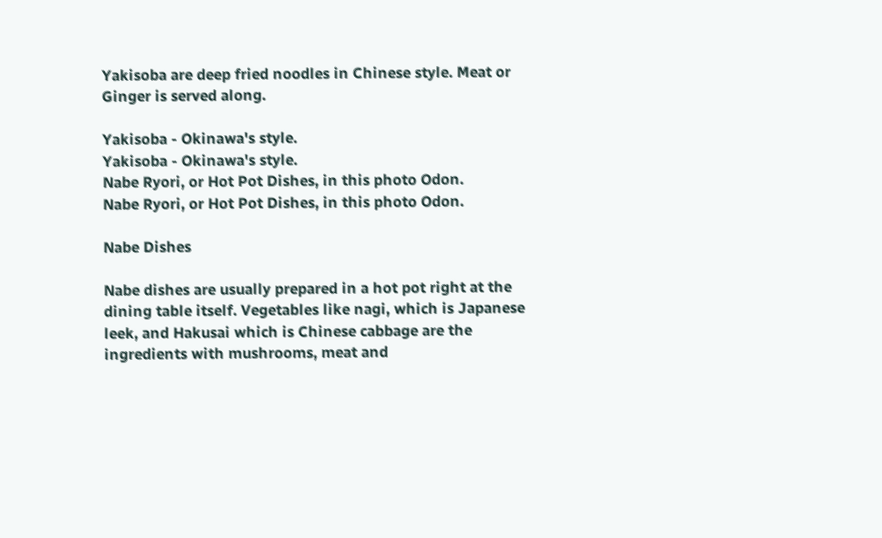Yakisoba are deep fried noodles in Chinese style. Meat or Ginger is served along.

Yakisoba - Okinawa's style.
Yakisoba - Okinawa's style.
Nabe Ryori, or Hot Pot Dishes, in this photo Odon.
Nabe Ryori, or Hot Pot Dishes, in this photo Odon.

Nabe Dishes

Nabe dishes are usually prepared in a hot pot right at the dining table itself. Vegetables like nagi, which is Japanese leek, and Hakusai which is Chinese cabbage are the ingredients with mushrooms, meat and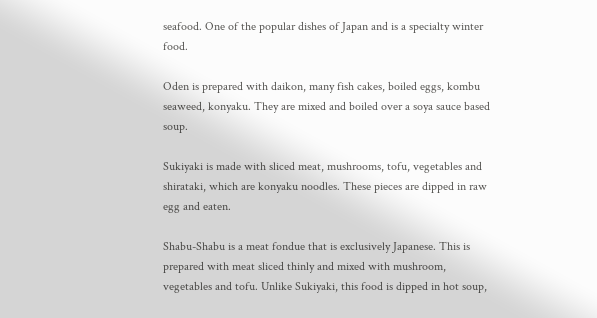seafood. One of the popular dishes of Japan and is a specialty winter food.

Oden is prepared with daikon, many fish cakes, boiled eggs, kombu seaweed, konyaku. They are mixed and boiled over a soya sauce based soup.

Sukiyaki is made with sliced meat, mushrooms, tofu, vegetables and shirataki, which are konyaku noodles. These pieces are dipped in raw egg and eaten.

Shabu-Shabu is a meat fondue that is exclusively Japanese. This is prepared with meat sliced thinly and mixed with mushroom, vegetables and tofu. Unlike Sukiyaki, this food is dipped in hot soup,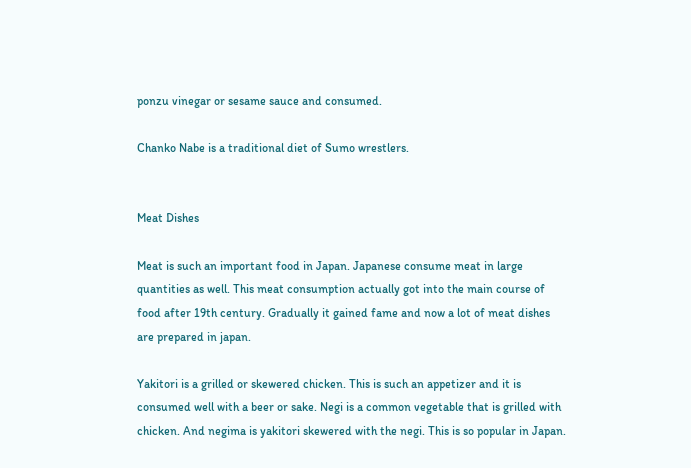ponzu vinegar or sesame sauce and consumed.

Chanko Nabe is a traditional diet of Sumo wrestlers.


Meat Dishes

Meat is such an important food in Japan. Japanese consume meat in large quantities as well. This meat consumption actually got into the main course of food after 19th century. Gradually it gained fame and now a lot of meat dishes are prepared in japan.

Yakitori is a grilled or skewered chicken. This is such an appetizer and it is consumed well with a beer or sake. Negi is a common vegetable that is grilled with chicken. And negima is yakitori skewered with the negi. This is so popular in Japan.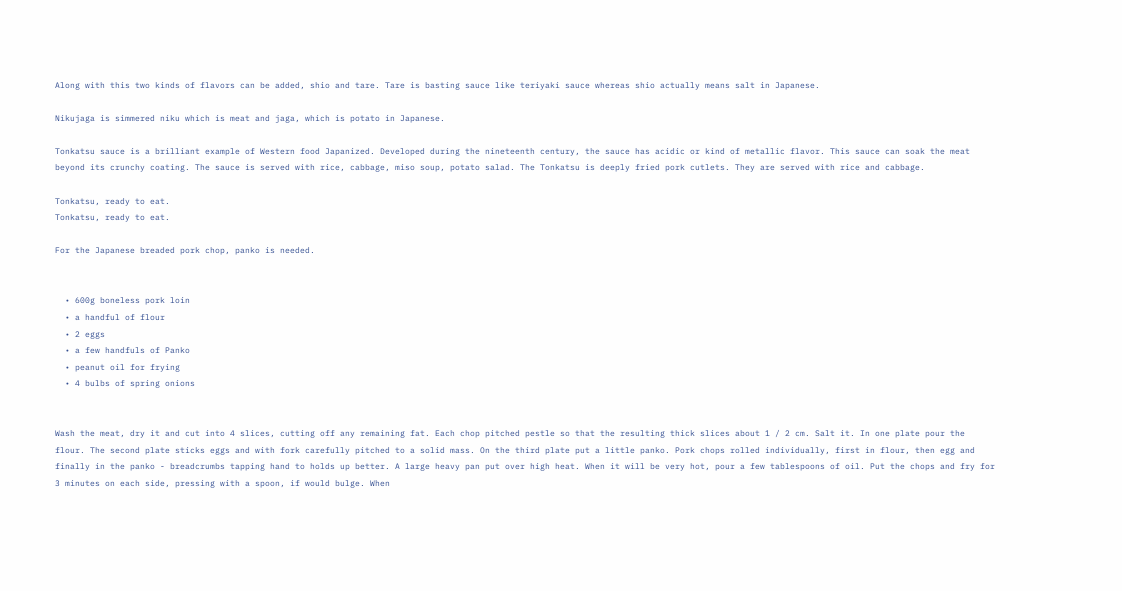Along with this two kinds of flavors can be added, shio and tare. Tare is basting sauce like teriyaki sauce whereas shio actually means salt in Japanese.

Nikujaga is simmered niku which is meat and jaga, which is potato in Japanese.

Tonkatsu sauce is a brilliant example of Western food Japanized. Developed during the nineteenth century, the sauce has acidic or kind of metallic flavor. This sauce can soak the meat beyond its crunchy coating. The sauce is served with rice, cabbage, miso soup, potato salad. The Tonkatsu is deeply fried pork cutlets. They are served with rice and cabbage.

Tonkatsu, ready to eat.
Tonkatsu, ready to eat.

For the Japanese breaded pork chop, panko is needed.


  • 600g boneless pork loin
  • a handful of flour
  • 2 eggs
  • a few handfuls of Panko
  • peanut oil for frying
  • 4 bulbs of spring onions


Wash the meat, dry it and cut into 4 slices, cutting off any remaining fat. Each chop pitched pestle so that the resulting thick slices about 1 / 2 cm. Salt it. In one plate pour the flour. The second plate sticks eggs and with fork carefully pitched to a solid mass. On the third plate put a little panko. Pork chops rolled individually, first in flour, then egg and finally in the panko - breadcrumbs tapping hand to holds up better. A large heavy pan put over high heat. When it will be very hot, pour a few tablespoons of oil. Put the chops and fry for 3 minutes on each side, pressing with a spoon, if would bulge. When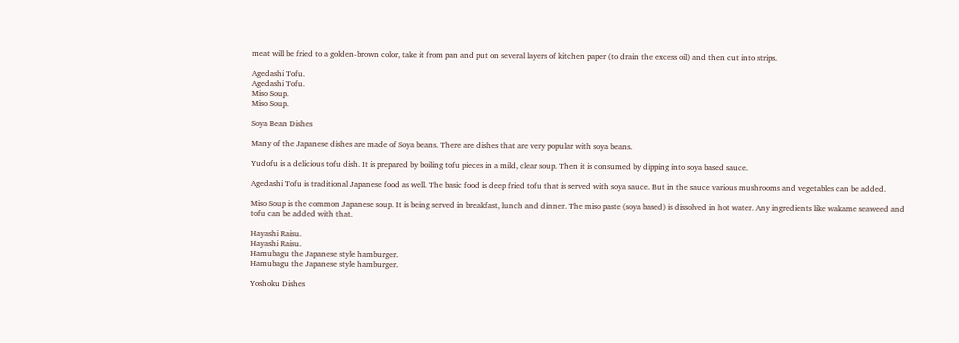meat will be fried to a golden-brown color, take it from pan and put on several layers of kitchen paper (to drain the excess oil) and then cut into strips.

Agedashi Tofu.
Agedashi Tofu.
Miso Soup.
Miso Soup.

Soya Bean Dishes

Many of the Japanese dishes are made of Soya beans. There are dishes that are very popular with soya beans.

Yudofu is a delicious tofu dish. It is prepared by boiling tofu pieces in a mild, clear soup. Then it is consumed by dipping into soya based sauce.

Agedashi Tofu is traditional Japanese food as well. The basic food is deep fried tofu that is served with soya sauce. But in the sauce various mushrooms and vegetables can be added.

Miso Soup is the common Japanese soup. It is being served in breakfast, lunch and dinner. The miso paste (soya based) is dissolved in hot water. Any ingredients like wakame seaweed and tofu can be added with that.

Hayashi Raisu.
Hayashi Raisu.
Hamubagu the Japanese style hamburger.
Hamubagu the Japanese style hamburger.

Yoshoku Dishes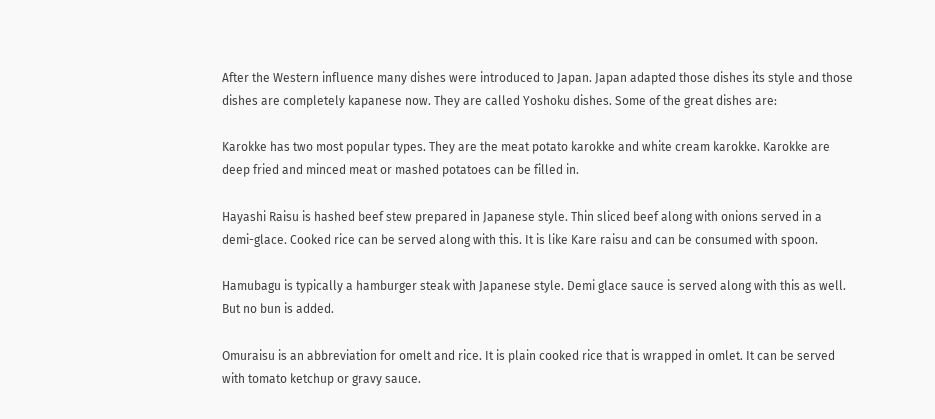After the Western influence many dishes were introduced to Japan. Japan adapted those dishes its style and those dishes are completely kapanese now. They are called Yoshoku dishes. Some of the great dishes are:

Karokke has two most popular types. They are the meat potato karokke and white cream karokke. Karokke are deep fried and minced meat or mashed potatoes can be filled in.

Hayashi Raisu is hashed beef stew prepared in Japanese style. Thin sliced beef along with onions served in a demi-glace. Cooked rice can be served along with this. It is like Kare raisu and can be consumed with spoon.

Hamubagu is typically a hamburger steak with Japanese style. Demi glace sauce is served along with this as well. But no bun is added.

Omuraisu is an abbreviation for omelt and rice. It is plain cooked rice that is wrapped in omlet. It can be served with tomato ketchup or gravy sauce.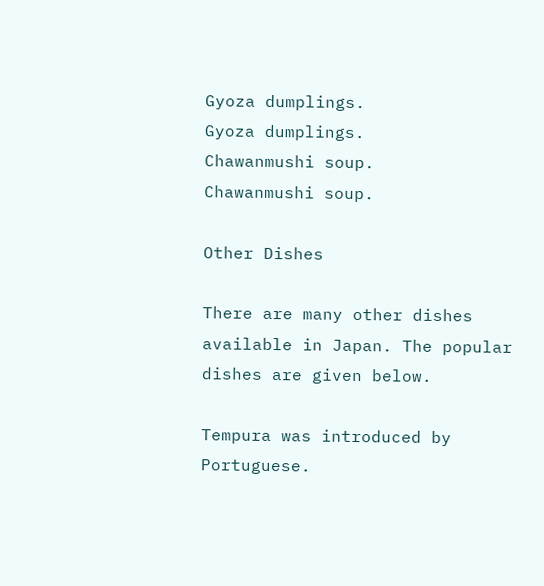Gyoza dumplings.
Gyoza dumplings.
Chawanmushi soup.
Chawanmushi soup.

Other Dishes

There are many other dishes available in Japan. The popular dishes are given below.

Tempura was introduced by Portuguese.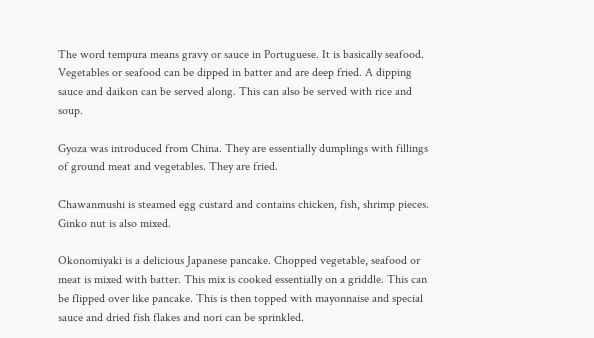The word tempura means gravy or sauce in Portuguese. It is basically seafood. Vegetables or seafood can be dipped in batter and are deep fried. A dipping sauce and daikon can be served along. This can also be served with rice and soup.

Gyoza was introduced from China. They are essentially dumplings with fillings of ground meat and vegetables. They are fried.

Chawanmushi is steamed egg custard and contains chicken, fish, shrimp pieces. Ginko nut is also mixed.

Okonomiyaki is a delicious Japanese pancake. Chopped vegetable, seafood or meat is mixed with batter. This mix is cooked essentially on a griddle. This can be flipped over like pancake. This is then topped with mayonnaise and special sauce and dried fish flakes and nori can be sprinkled.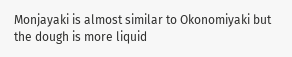Monjayaki is almost similar to Okonomiyaki but the dough is more liquid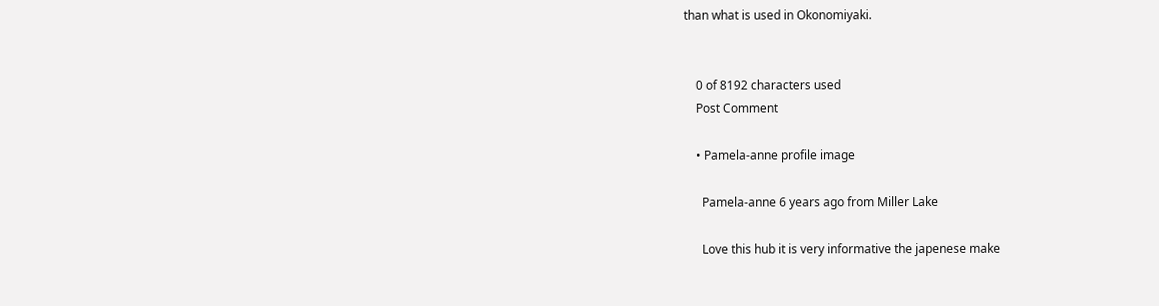than what is used in Okonomiyaki.


    0 of 8192 characters used
    Post Comment

    • Pamela-anne profile image

      Pamela-anne 6 years ago from Miller Lake

      Love this hub it is very informative the japenese make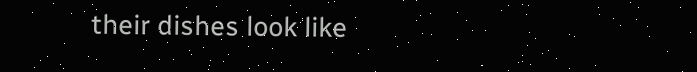their dishes look like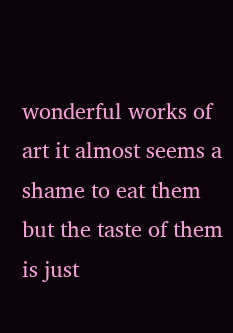wonderful works of art it almost seems a shame to eat them but the taste of them is just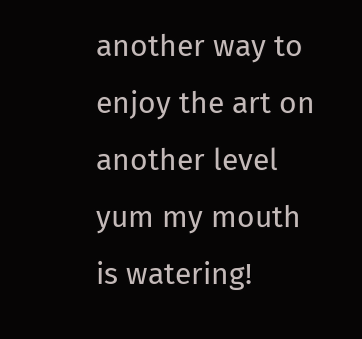another way to enjoy the art on another level yum my mouth is watering!